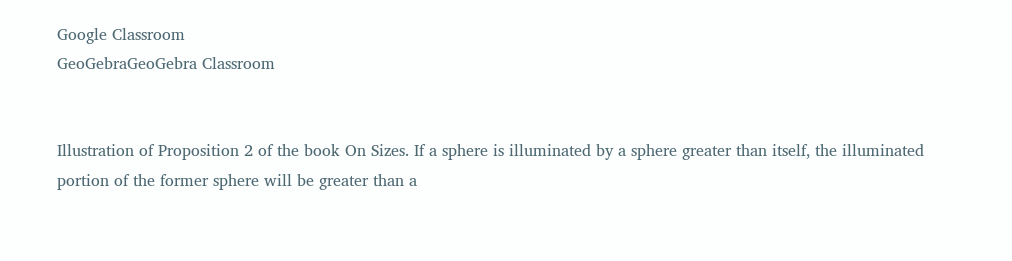Google Classroom
GeoGebraGeoGebra Classroom


Illustration of Proposition 2 of the book On Sizes. If a sphere is illuminated by a sphere greater than itself, the illuminated portion of the former sphere will be greater than a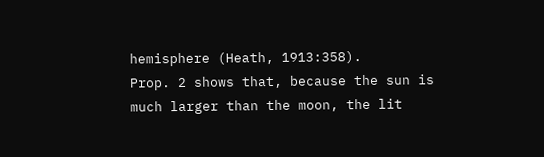hemisphere (Heath, 1913:358).
Prop. 2 shows that, because the sun is much larger than the moon, the lit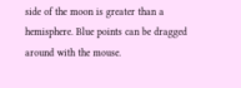side of the moon is greater than a hemisphere. Blue points can be dragged around with the mouse.